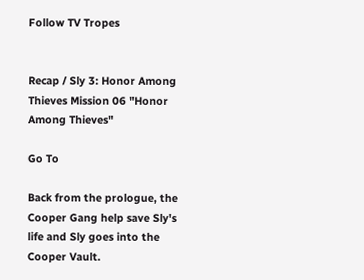Follow TV Tropes


Recap / Sly 3: Honor Among Thieves Mission 06 "Honor Among Thieves"

Go To

Back from the prologue, the Cooper Gang help save Sly's life and Sly goes into the Cooper Vault.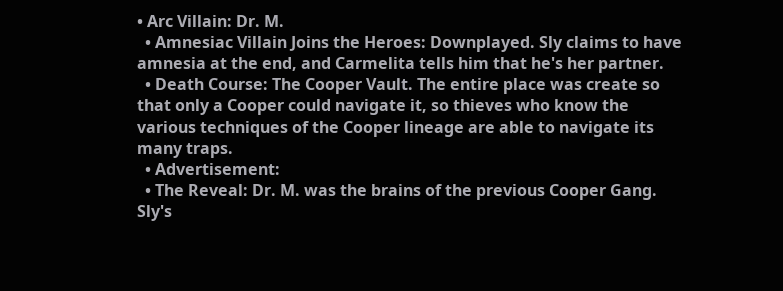• Arc Villain: Dr. M.
  • Amnesiac Villain Joins the Heroes: Downplayed. Sly claims to have amnesia at the end, and Carmelita tells him that he's her partner.
  • Death Course: The Cooper Vault. The entire place was create so that only a Cooper could navigate it, so thieves who know the various techniques of the Cooper lineage are able to navigate its many traps.
  • Advertisement:
  • The Reveal: Dr. M. was the brains of the previous Cooper Gang. Sly's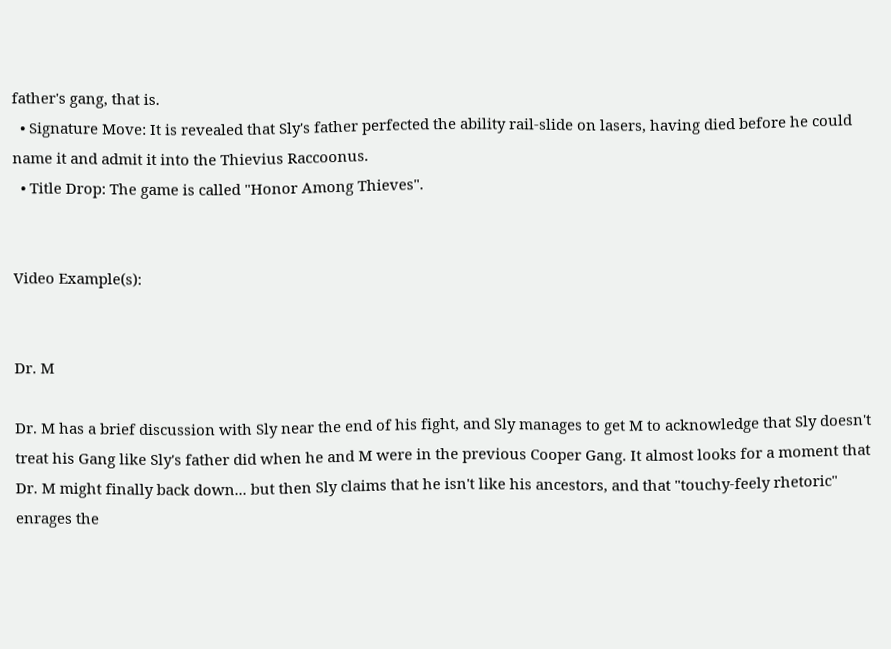father's gang, that is.
  • Signature Move: It is revealed that Sly's father perfected the ability rail-slide on lasers, having died before he could name it and admit it into the Thievius Raccoonus.
  • Title Drop: The game is called "Honor Among Thieves".


Video Example(s):


Dr. M

Dr. M has a brief discussion with Sly near the end of his fight, and Sly manages to get M to acknowledge that Sly doesn't treat his Gang like Sly's father did when he and M were in the previous Cooper Gang. It almost looks for a moment that Dr. M might finally back down... but then Sly claims that he isn't like his ancestors, and that "touchy-feely rhetoric" enrages the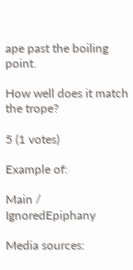ape past the boiling point.

How well does it match the trope?

5 (1 votes)

Example of:

Main / IgnoredEpiphany

Media sources: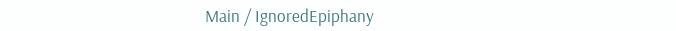Main / IgnoredEpiphany